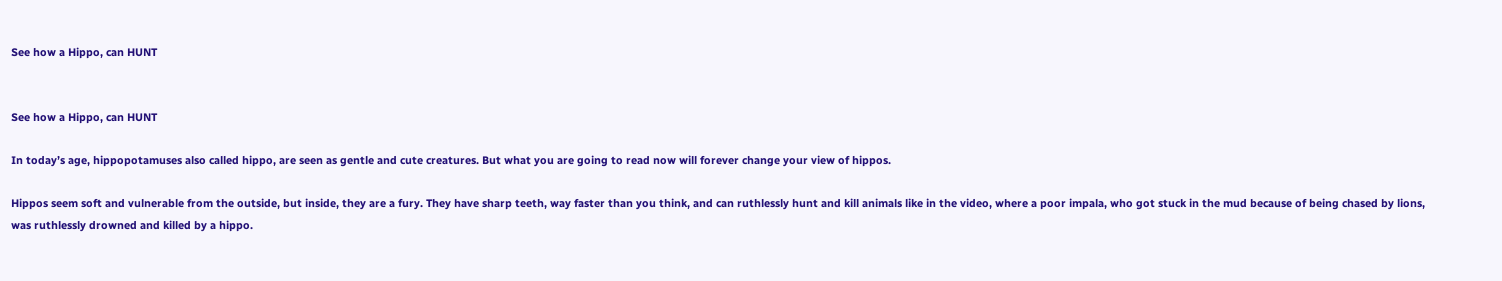See how a Hippo, can HUNT


See how a Hippo, can HUNT

In today’s age, hippopotamuses also called hippo, are seen as gentle and cute creatures. But what you are going to read now will forever change your view of hippos.

Hippos seem soft and vulnerable from the outside, but inside, they are a fury. They have sharp teeth, way faster than you think, and can ruthlessly hunt and kill animals like in the video, where a poor impala, who got stuck in the mud because of being chased by lions, was ruthlessly drowned and killed by a hippo.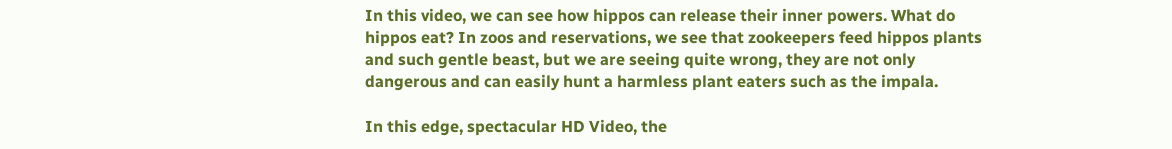In this video, we can see how hippos can release their inner powers. What do hippos eat? In zoos and reservations, we see that zookeepers feed hippos plants and such gentle beast, but we are seeing quite wrong, they are not only dangerous and can easily hunt a harmless plant eaters such as the impala.

In this edge, spectacular HD Video, the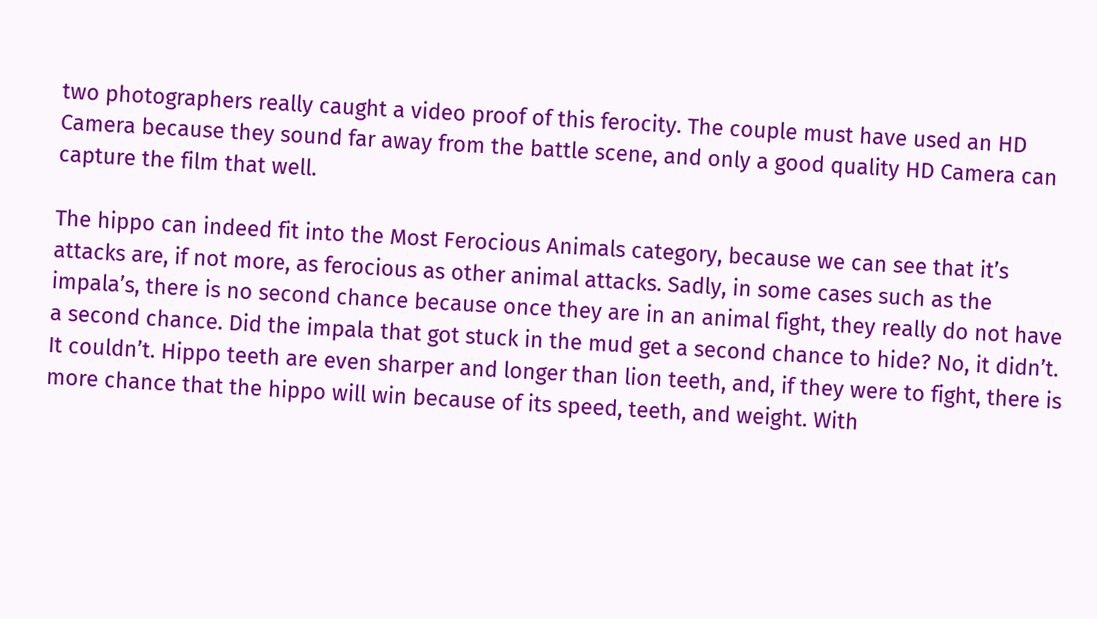two photographers really caught a video proof of this ferocity. The couple must have used an HD Camera because they sound far away from the battle scene, and only a good quality HD Camera can capture the film that well.

The hippo can indeed fit into the Most Ferocious Animals category, because we can see that it’s attacks are, if not more, as ferocious as other animal attacks. Sadly, in some cases such as the impala’s, there is no second chance because once they are in an animal fight, they really do not have a second chance. Did the impala that got stuck in the mud get a second chance to hide? No, it didn’t. It couldn’t. Hippo teeth are even sharper and longer than lion teeth, and, if they were to fight, there is more chance that the hippo will win because of its speed, teeth, and weight. With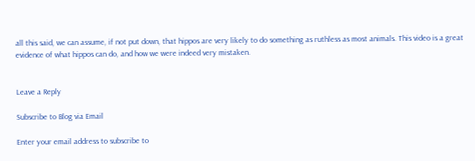all this said, we can assume, if not put down, that hippos are very likely to do something as ruthless as most animals. This video is a great evidence of what hippos can do, and how we were indeed very mistaken.


Leave a Reply

Subscribe to Blog via Email

Enter your email address to subscribe to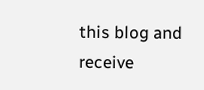this blog and receive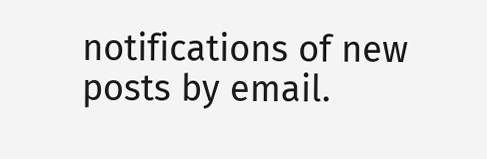notifications of new posts by email.